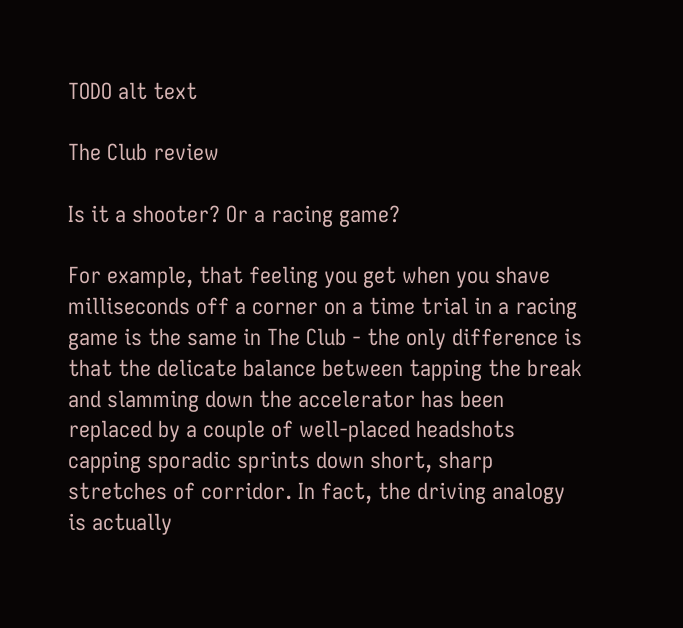TODO alt text

The Club review

Is it a shooter? Or a racing game?

For example, that feeling you get when you shave milliseconds off a corner on a time trial in a racing game is the same in The Club - the only difference is that the delicate balance between tapping the break and slamming down the accelerator has been replaced by a couple of well-placed headshots capping sporadic sprints down short, sharp stretches of corridor. In fact, the driving analogy is actually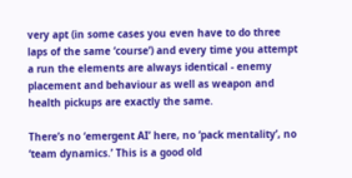very apt (in some cases you even have to do three laps of the same ‘course’) and every time you attempt a run the elements are always identical - enemy placement and behaviour as well as weapon and health pickups are exactly the same.

There’s no ‘emergent AI’ here, no ‘pack mentality’, no ‘team dynamics.’ This is a good old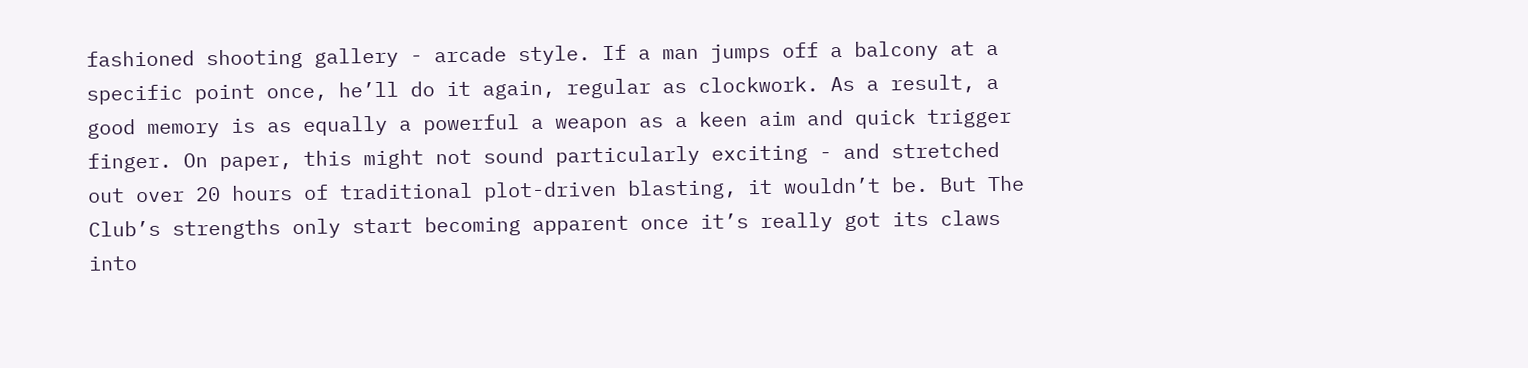fashioned shooting gallery - arcade style. If a man jumps off a balcony at a specific point once, he’ll do it again, regular as clockwork. As a result, a good memory is as equally a powerful a weapon as a keen aim and quick trigger finger. On paper, this might not sound particularly exciting - and stretched out over 20 hours of traditional plot-driven blasting, it wouldn’t be. But The Club’s strengths only start becoming apparent once it’s really got its claws into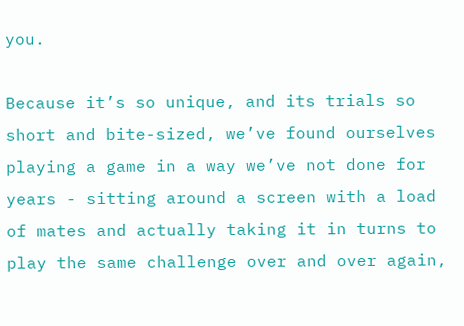you.

Because it’s so unique, and its trials so short and bite-sized, we’ve found ourselves playing a game in a way we’ve not done for years - sitting around a screen with a load of mates and actually taking it in turns to play the same challenge over and over again,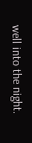well into the night.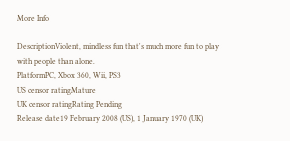More Info

DescriptionViolent, mindless fun that's much more fun to play with people than alone.
PlatformPC, Xbox 360, Wii, PS3
US censor ratingMature
UK censor ratingRating Pending
Release date19 February 2008 (US), 1 January 1970 (UK)